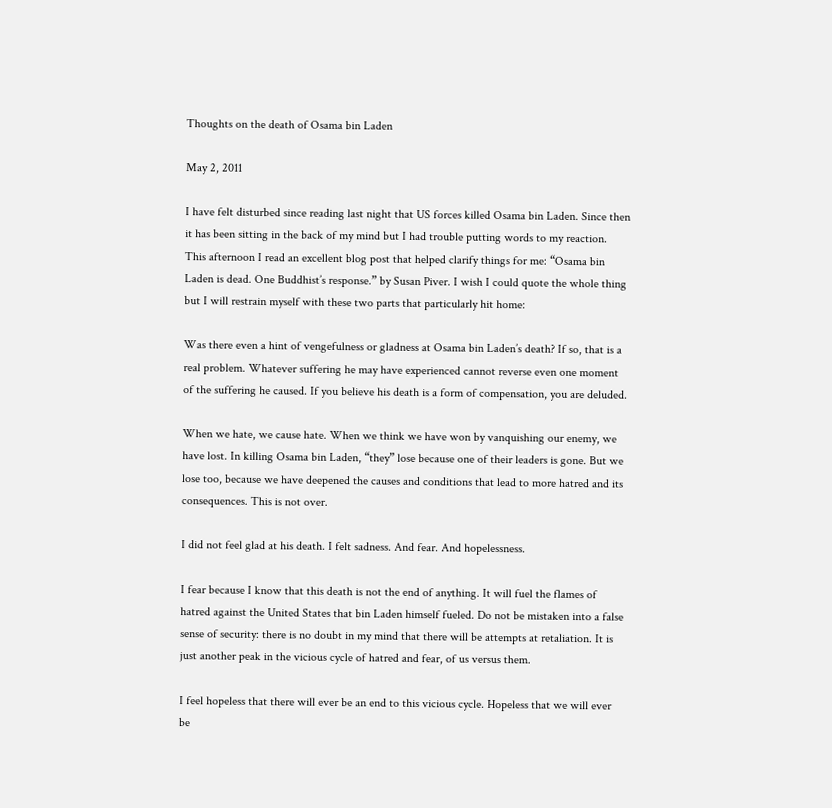Thoughts on the death of Osama bin Laden

May 2, 2011

I have felt disturbed since reading last night that US forces killed Osama bin Laden. Since then it has been sitting in the back of my mind but I had trouble putting words to my reaction. This afternoon I read an excellent blog post that helped clarify things for me: “Osama bin Laden is dead. One Buddhist’s response.” by Susan Piver. I wish I could quote the whole thing but I will restrain myself with these two parts that particularly hit home:

Was there even a hint of vengefulness or gladness at Osama bin Laden’s death? If so, that is a real problem. Whatever suffering he may have experienced cannot reverse even one moment of the suffering he caused. If you believe his death is a form of compensation, you are deluded.

When we hate, we cause hate. When we think we have won by vanquishing our enemy, we have lost. In killing Osama bin Laden, “they” lose because one of their leaders is gone. But we lose too, because we have deepened the causes and conditions that lead to more hatred and its consequences. This is not over.

I did not feel glad at his death. I felt sadness. And fear. And hopelessness.

I fear because I know that this death is not the end of anything. It will fuel the flames of hatred against the United States that bin Laden himself fueled. Do not be mistaken into a false sense of security: there is no doubt in my mind that there will be attempts at retaliation. It is just another peak in the vicious cycle of hatred and fear, of us versus them.

I feel hopeless that there will ever be an end to this vicious cycle. Hopeless that we will ever be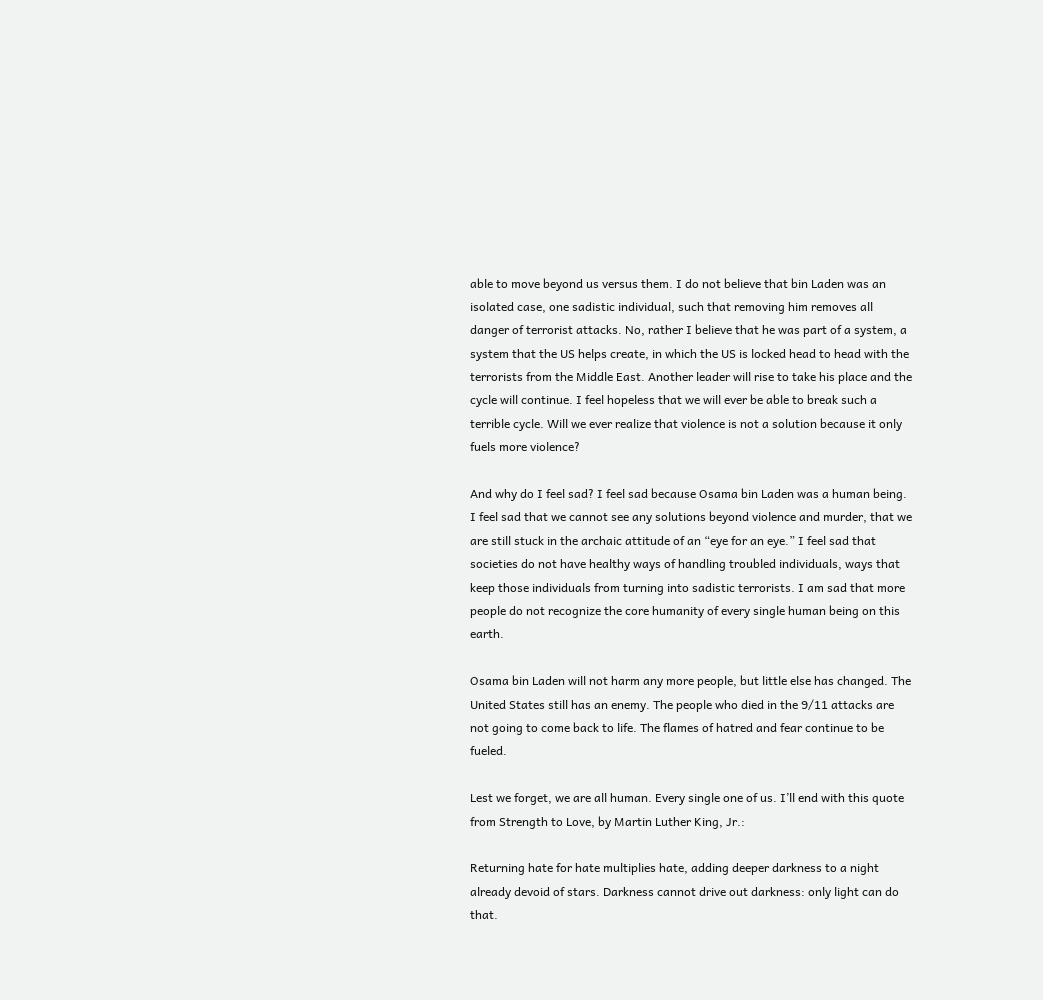able to move beyond us versus them. I do not believe that bin Laden was an isolated case, one sadistic individual, such that removing him removes all danger of terrorist attacks. No, rather I believe that he was part of a system, a system that the US helps create, in which the US is locked head to head with the terrorists from the Middle East. Another leader will rise to take his place and the cycle will continue. I feel hopeless that we will ever be able to break such a terrible cycle. Will we ever realize that violence is not a solution because it only fuels more violence?

And why do I feel sad? I feel sad because Osama bin Laden was a human being. I feel sad that we cannot see any solutions beyond violence and murder, that we are still stuck in the archaic attitude of an “eye for an eye.” I feel sad that societies do not have healthy ways of handling troubled individuals, ways that keep those individuals from turning into sadistic terrorists. I am sad that more people do not recognize the core humanity of every single human being on this earth.

Osama bin Laden will not harm any more people, but little else has changed. The United States still has an enemy. The people who died in the 9/11 attacks are not going to come back to life. The flames of hatred and fear continue to be fueled.

Lest we forget, we are all human. Every single one of us. I’ll end with this quote from Strength to Love, by Martin Luther King, Jr.:

Returning hate for hate multiplies hate, adding deeper darkness to a night already devoid of stars. Darkness cannot drive out darkness: only light can do that.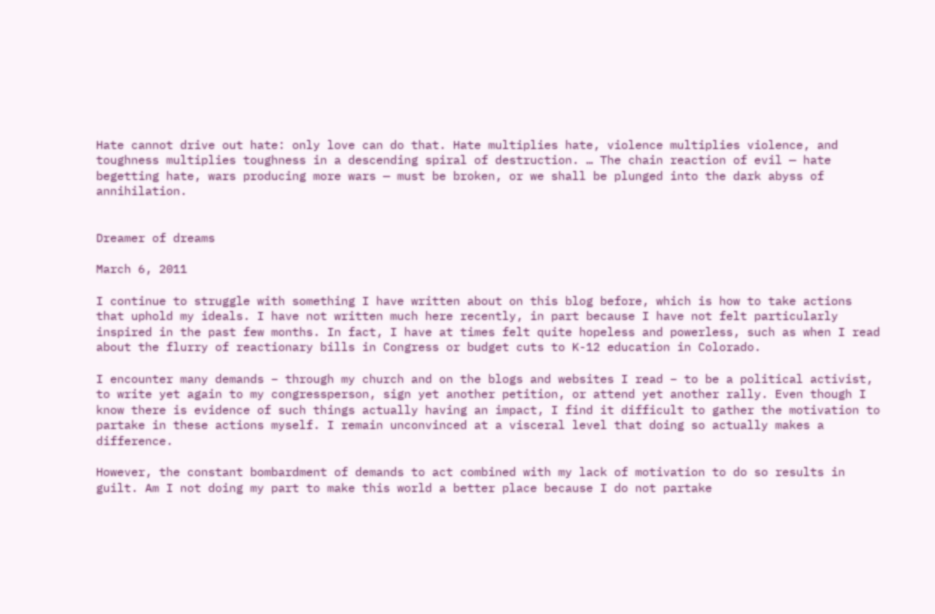Hate cannot drive out hate: only love can do that. Hate multiplies hate, violence multiplies violence, and toughness multiplies toughness in a descending spiral of destruction. … The chain reaction of evil — hate begetting hate, wars producing more wars — must be broken, or we shall be plunged into the dark abyss of annihilation.


Dreamer of dreams

March 6, 2011

I continue to struggle with something I have written about on this blog before, which is how to take actions that uphold my ideals. I have not written much here recently, in part because I have not felt particularly inspired in the past few months. In fact, I have at times felt quite hopeless and powerless, such as when I read about the flurry of reactionary bills in Congress or budget cuts to K-12 education in Colorado.

I encounter many demands – through my church and on the blogs and websites I read – to be a political activist, to write yet again to my congressperson, sign yet another petition, or attend yet another rally. Even though I know there is evidence of such things actually having an impact, I find it difficult to gather the motivation to partake in these actions myself. I remain unconvinced at a visceral level that doing so actually makes a difference.

However, the constant bombardment of demands to act combined with my lack of motivation to do so results in guilt. Am I not doing my part to make this world a better place because I do not partake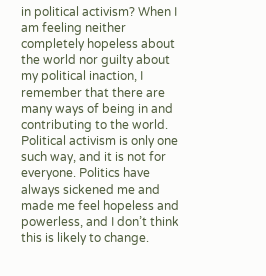in political activism? When I am feeling neither completely hopeless about the world nor guilty about my political inaction, I remember that there are many ways of being in and contributing to the world. Political activism is only one such way, and it is not for everyone. Politics have always sickened me and made me feel hopeless and powerless, and I don’t think this is likely to change.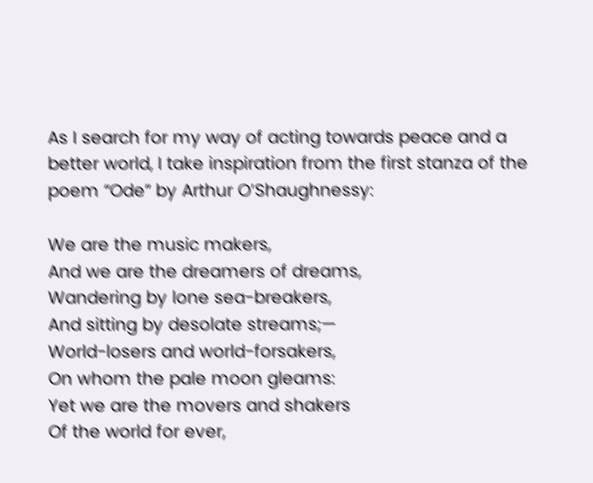As I search for my way of acting towards peace and a better world, I take inspiration from the first stanza of the poem “Ode” by Arthur O’Shaughnessy:

We are the music makers,
And we are the dreamers of dreams,
Wandering by lone sea-breakers,
And sitting by desolate streams;—
World-losers and world-forsakers,
On whom the pale moon gleams:
Yet we are the movers and shakers
Of the world for ever,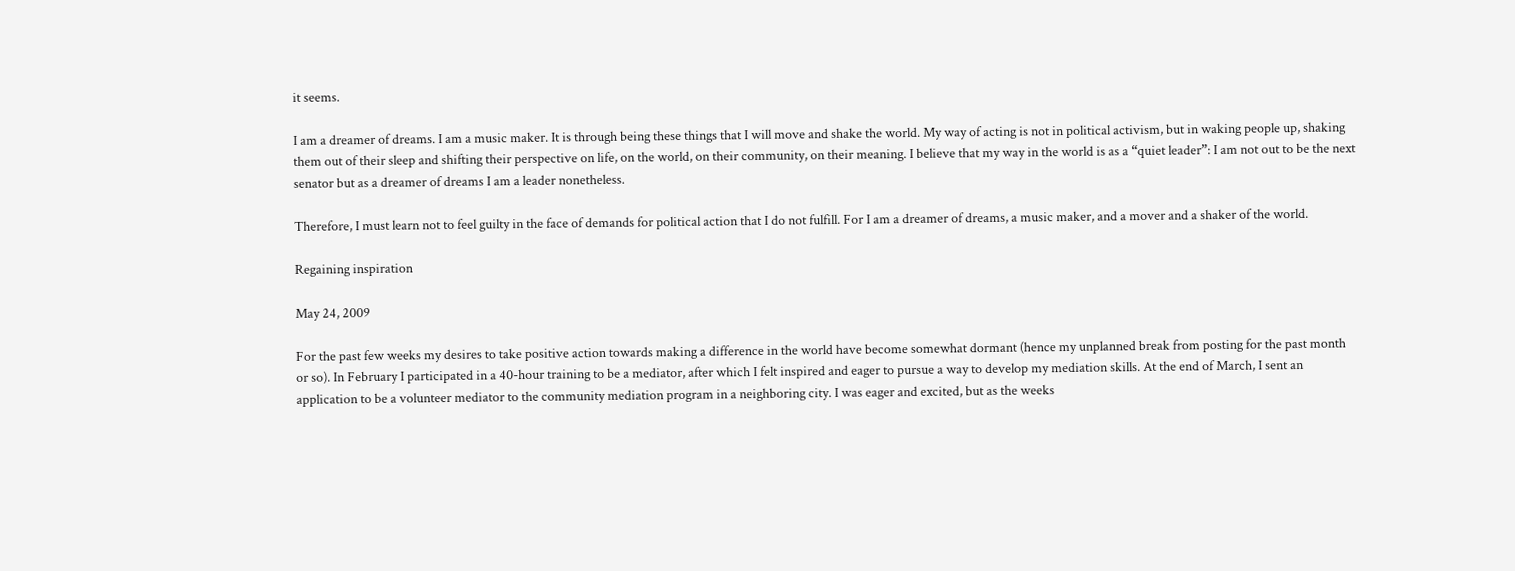it seems.

I am a dreamer of dreams. I am a music maker. It is through being these things that I will move and shake the world. My way of acting is not in political activism, but in waking people up, shaking them out of their sleep and shifting their perspective on life, on the world, on their community, on their meaning. I believe that my way in the world is as a “quiet leader”: I am not out to be the next senator but as a dreamer of dreams I am a leader nonetheless.

Therefore, I must learn not to feel guilty in the face of demands for political action that I do not fulfill. For I am a dreamer of dreams, a music maker, and a mover and a shaker of the world.

Regaining inspiration

May 24, 2009

For the past few weeks my desires to take positive action towards making a difference in the world have become somewhat dormant (hence my unplanned break from posting for the past month or so). In February I participated in a 40-hour training to be a mediator, after which I felt inspired and eager to pursue a way to develop my mediation skills. At the end of March, I sent an application to be a volunteer mediator to the community mediation program in a neighboring city. I was eager and excited, but as the weeks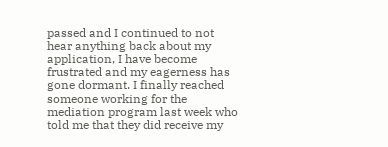passed and I continued to not hear anything back about my application, I have become frustrated and my eagerness has gone dormant. I finally reached someone working for the mediation program last week who told me that they did receive my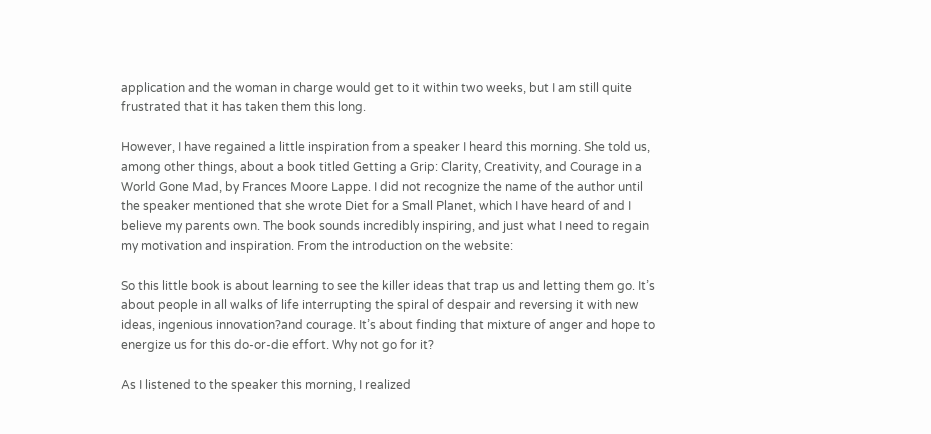application and the woman in charge would get to it within two weeks, but I am still quite frustrated that it has taken them this long.

However, I have regained a little inspiration from a speaker I heard this morning. She told us, among other things, about a book titled Getting a Grip: Clarity, Creativity, and Courage in a World Gone Mad, by Frances Moore Lappe. I did not recognize the name of the author until the speaker mentioned that she wrote Diet for a Small Planet, which I have heard of and I believe my parents own. The book sounds incredibly inspiring, and just what I need to regain my motivation and inspiration. From the introduction on the website:

So this little book is about learning to see the killer ideas that trap us and letting them go. It’s about people in all walks of life interrupting the spiral of despair and reversing it with new ideas, ingenious innovation?and courage. It’s about finding that mixture of anger and hope to energize us for this do-or-die effort. Why not go for it?

As I listened to the speaker this morning, I realized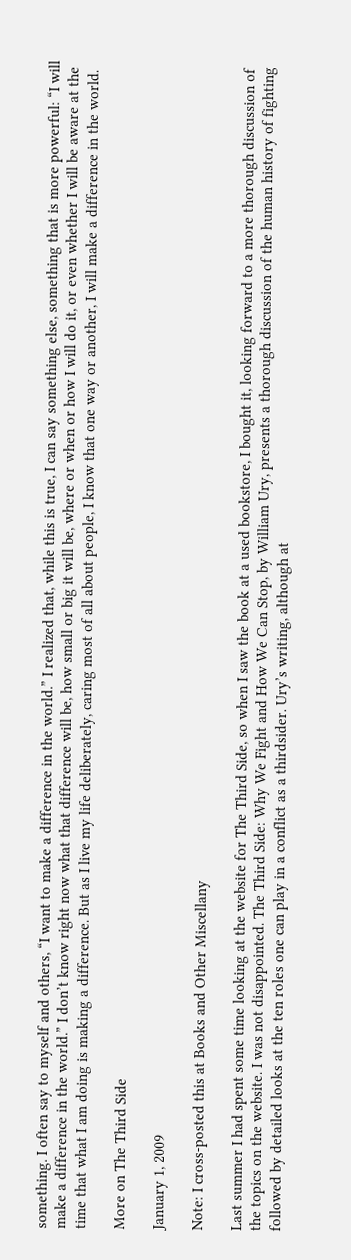something. I often say to myself and others, “I want to make a difference in the world.” I realized that, while this is true, I can say something else, something that is more powerful: “I will make a difference in the world.” I don’t know right now what that difference will be, how small or big it will be, where or when or how I will do it, or even whether I will be aware at the time that what I am doing is making a difference. But as I live my life deliberately, caring most of all about people, I know that one way or another, I will make a difference in the world.

More on The Third Side

January 1, 2009

Note: I cross-posted this at Books and Other Miscellany

Last summer I had spent some time looking at the website for The Third Side, so when I saw the book at a used bookstore, I bought it, looking forward to a more thorough discussion of the topics on the website. I was not disappointed. The Third Side: Why We Fight and How We Can Stop, by William Ury, presents a thorough discussion of the human history of fighting followed by detailed looks at the ten roles one can play in a conflict as a thirdsider. Ury’s writing, although at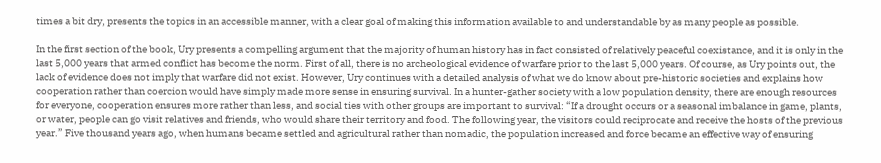times a bit dry, presents the topics in an accessible manner, with a clear goal of making this information available to and understandable by as many people as possible.

In the first section of the book, Ury presents a compelling argument that the majority of human history has in fact consisted of relatively peaceful coexistance, and it is only in the last 5,000 years that armed conflict has become the norm. First of all, there is no archeological evidence of warfare prior to the last 5,000 years. Of course, as Ury points out, the lack of evidence does not imply that warfare did not exist. However, Ury continues with a detailed analysis of what we do know about pre-historic societies and explains how cooperation rather than coercion would have simply made more sense in ensuring survival. In a hunter-gather society with a low population density, there are enough resources for everyone, cooperation ensures more rather than less, and social ties with other groups are important to survival: “If a drought occurs or a seasonal imbalance in game, plants, or water, people can go visit relatives and friends, who would share their territory and food. The following year, the visitors could reciprocate and receive the hosts of the previous year.” Five thousand years ago, when humans became settled and agricultural rather than nomadic, the population increased and force became an effective way of ensuring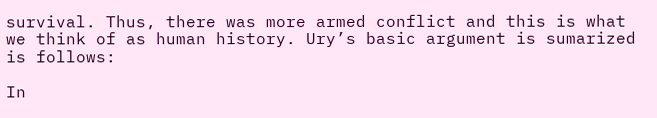survival. Thus, there was more armed conflict and this is what we think of as human history. Ury’s basic argument is sumarized is follows:

In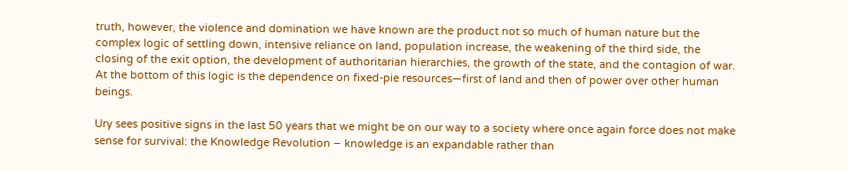truth, however, the violence and domination we have known are the product not so much of human nature but the complex logic of settling down, intensive reliance on land, population increase, the weakening of the third side, the closing of the exit option, the development of authoritarian hierarchies, the growth of the state, and the contagion of war. At the bottom of this logic is the dependence on fixed-pie resources—first of land and then of power over other human beings.

Ury sees positive signs in the last 50 years that we might be on our way to a society where once again force does not make sense for survival: the Knowledge Revolution – knowledge is an expandable rather than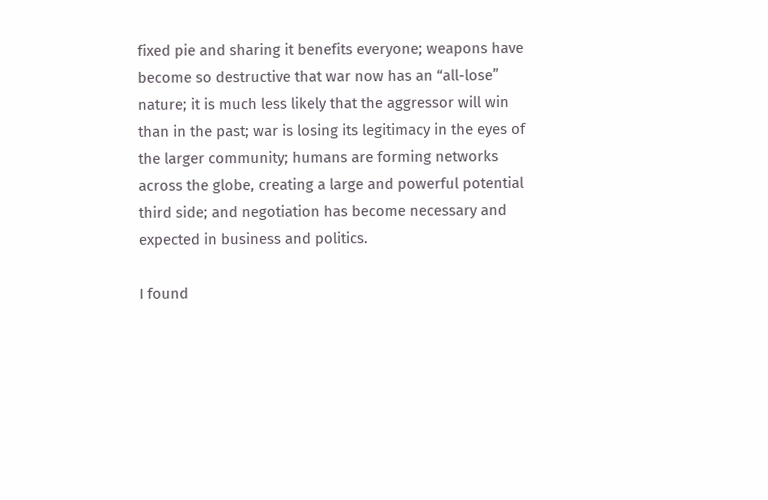fixed pie and sharing it benefits everyone; weapons have become so destructive that war now has an “all-lose” nature; it is much less likely that the aggressor will win than in the past; war is losing its legitimacy in the eyes of the larger community; humans are forming networks across the globe, creating a large and powerful potential third side; and negotiation has become necessary and expected in business and politics.

I found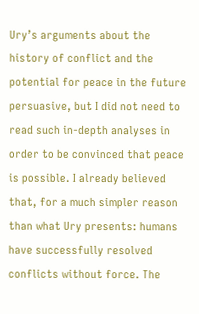Ury’s arguments about the history of conflict and the potential for peace in the future persuasive, but I did not need to read such in-depth analyses in order to be convinced that peace is possible. I already believed that, for a much simpler reason than what Ury presents: humans have successfully resolved conflicts without force. The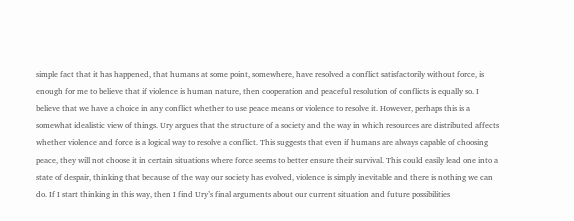simple fact that it has happened, that humans at some point, somewhere, have resolved a conflict satisfactorily without force, is enough for me to believe that if violence is human nature, then cooperation and peaceful resolution of conflicts is equally so. I believe that we have a choice in any conflict whether to use peace means or violence to resolve it. However, perhaps this is a somewhat idealistic view of things. Ury argues that the structure of a society and the way in which resources are distributed affects whether violence and force is a logical way to resolve a conflict. This suggests that even if humans are always capable of choosing peace, they will not choose it in certain situations where force seems to better ensure their survival. This could easily lead one into a state of despair, thinking that because of the way our society has evolved, violence is simply inevitable and there is nothing we can do. If I start thinking in this way, then I find Ury’s final arguments about our current situation and future possibilities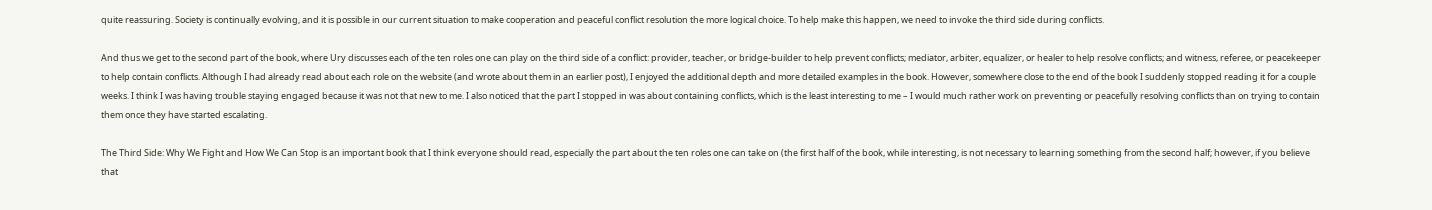quite reassuring. Society is continually evolving, and it is possible in our current situation to make cooperation and peaceful conflict resolution the more logical choice. To help make this happen, we need to invoke the third side during conflicts.

And thus we get to the second part of the book, where Ury discusses each of the ten roles one can play on the third side of a conflict: provider, teacher, or bridge-builder to help prevent conflicts; mediator, arbiter, equalizer, or healer to help resolve conflicts; and witness, referee, or peacekeeper to help contain conflicts. Although I had already read about each role on the website (and wrote about them in an earlier post), I enjoyed the additional depth and more detailed examples in the book. However, somewhere close to the end of the book I suddenly stopped reading it for a couple weeks. I think I was having trouble staying engaged because it was not that new to me. I also noticed that the part I stopped in was about containing conflicts, which is the least interesting to me – I would much rather work on preventing or peacefully resolving conflicts than on trying to contain them once they have started escalating.

The Third Side: Why We Fight and How We Can Stop is an important book that I think everyone should read, especially the part about the ten roles one can take on (the first half of the book, while interesting, is not necessary to learning something from the second half; however, if you believe that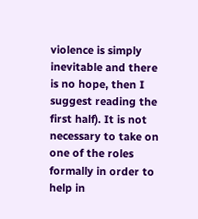violence is simply inevitable and there is no hope, then I suggest reading the first half). It is not necessary to take on one of the roles formally in order to help in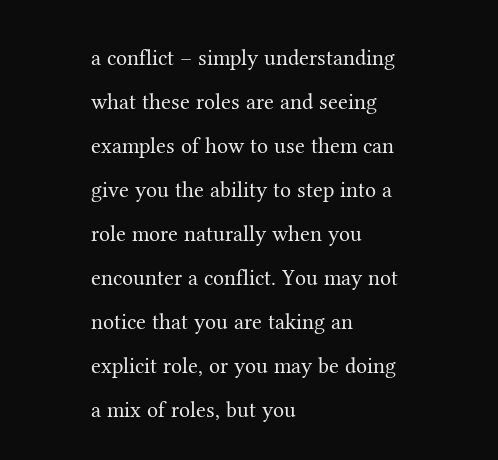a conflict – simply understanding what these roles are and seeing examples of how to use them can give you the ability to step into a role more naturally when you encounter a conflict. You may not notice that you are taking an explicit role, or you may be doing a mix of roles, but you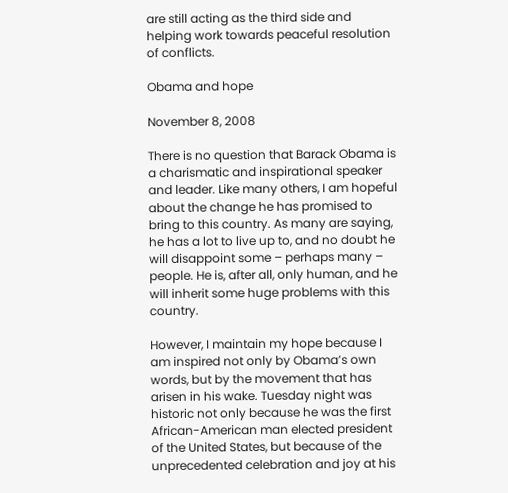are still acting as the third side and helping work towards peaceful resolution of conflicts.

Obama and hope

November 8, 2008

There is no question that Barack Obama is a charismatic and inspirational speaker and leader. Like many others, I am hopeful about the change he has promised to bring to this country. As many are saying, he has a lot to live up to, and no doubt he will disappoint some – perhaps many – people. He is, after all, only human, and he will inherit some huge problems with this country.

However, I maintain my hope because I am inspired not only by Obama’s own words, but by the movement that has arisen in his wake. Tuesday night was historic not only because he was the first African-American man elected president of the United States, but because of the unprecedented celebration and joy at his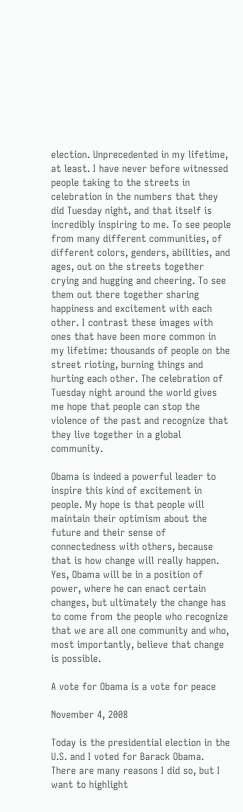election. Unprecedented in my lifetime, at least. I have never before witnessed people taking to the streets in celebration in the numbers that they did Tuesday night, and that itself is incredibly inspiring to me. To see people from many different communities, of different colors, genders, abilities, and ages, out on the streets together crying and hugging and cheering. To see them out there together sharing happiness and excitement with each other. I contrast these images with ones that have been more common in my lifetime: thousands of people on the street rioting, burning things and hurting each other. The celebration of Tuesday night around the world gives me hope that people can stop the violence of the past and recognize that they live together in a global community.

Obama is indeed a powerful leader to inspire this kind of excitement in people. My hope is that people will maintain their optimism about the future and their sense of connectedness with others, because that is how change will really happen. Yes, Obama will be in a position of power, where he can enact certain changes, but ultimately the change has to come from the people who recognize that we are all one community and who, most importantly, believe that change is possible.

A vote for Obama is a vote for peace

November 4, 2008

Today is the presidential election in the U.S. and I voted for Barack Obama. There are many reasons I did so, but I want to highlight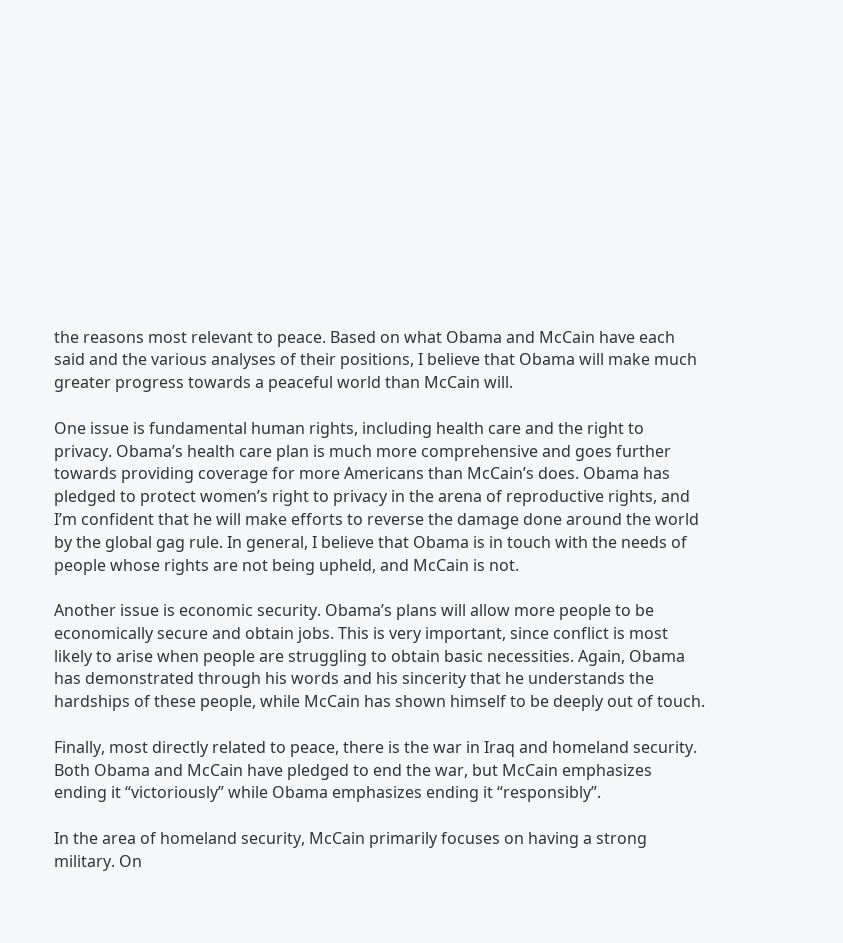the reasons most relevant to peace. Based on what Obama and McCain have each said and the various analyses of their positions, I believe that Obama will make much greater progress towards a peaceful world than McCain will.

One issue is fundamental human rights, including health care and the right to privacy. Obama’s health care plan is much more comprehensive and goes further towards providing coverage for more Americans than McCain’s does. Obama has pledged to protect women’s right to privacy in the arena of reproductive rights, and I’m confident that he will make efforts to reverse the damage done around the world by the global gag rule. In general, I believe that Obama is in touch with the needs of people whose rights are not being upheld, and McCain is not.

Another issue is economic security. Obama’s plans will allow more people to be economically secure and obtain jobs. This is very important, since conflict is most likely to arise when people are struggling to obtain basic necessities. Again, Obama has demonstrated through his words and his sincerity that he understands the hardships of these people, while McCain has shown himself to be deeply out of touch.

Finally, most directly related to peace, there is the war in Iraq and homeland security. Both Obama and McCain have pledged to end the war, but McCain emphasizes ending it “victoriously” while Obama emphasizes ending it “responsibly”.

In the area of homeland security, McCain primarily focuses on having a strong military. On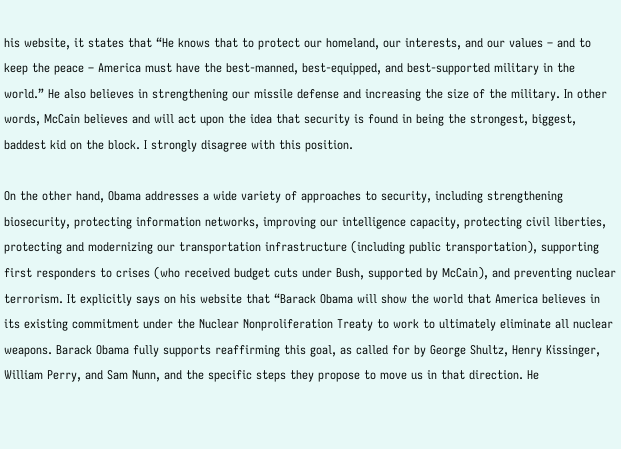his website, it states that “He knows that to protect our homeland, our interests, and our values – and to keep the peace – America must have the best-manned, best-equipped, and best-supported military in the world.” He also believes in strengthening our missile defense and increasing the size of the military. In other words, McCain believes and will act upon the idea that security is found in being the strongest, biggest, baddest kid on the block. I strongly disagree with this position.

On the other hand, Obama addresses a wide variety of approaches to security, including strengthening biosecurity, protecting information networks, improving our intelligence capacity, protecting civil liberties, protecting and modernizing our transportation infrastructure (including public transportation), supporting first responders to crises (who received budget cuts under Bush, supported by McCain), and preventing nuclear terrorism. It explicitly says on his website that “Barack Obama will show the world that America believes in its existing commitment under the Nuclear Nonproliferation Treaty to work to ultimately eliminate all nuclear weapons. Barack Obama fully supports reaffirming this goal, as called for by George Shultz, Henry Kissinger, William Perry, and Sam Nunn, and the specific steps they propose to move us in that direction. He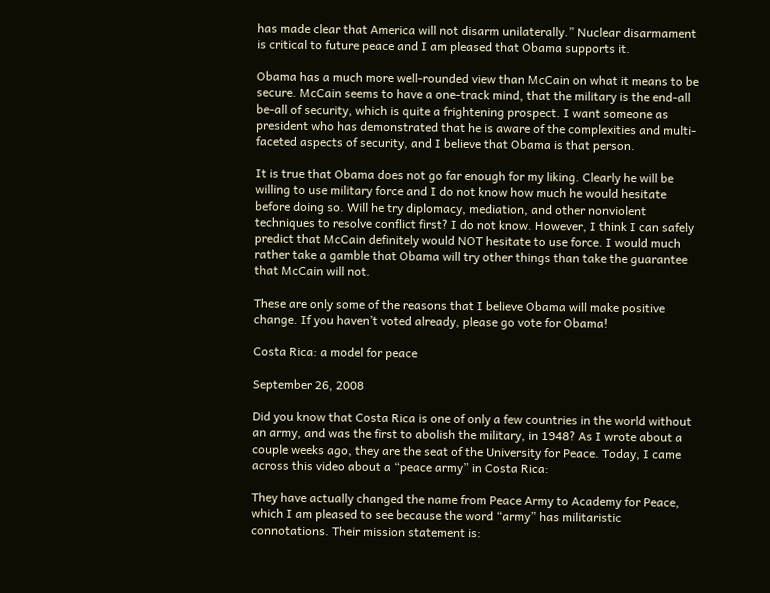has made clear that America will not disarm unilaterally.” Nuclear disarmament is critical to future peace and I am pleased that Obama supports it.

Obama has a much more well-rounded view than McCain on what it means to be secure. McCain seems to have a one-track mind, that the military is the end-all be-all of security, which is quite a frightening prospect. I want someone as president who has demonstrated that he is aware of the complexities and multi-faceted aspects of security, and I believe that Obama is that person.

It is true that Obama does not go far enough for my liking. Clearly he will be willing to use military force and I do not know how much he would hesitate before doing so. Will he try diplomacy, mediation, and other nonviolent techniques to resolve conflict first? I do not know. However, I think I can safely predict that McCain definitely would NOT hesitate to use force. I would much rather take a gamble that Obama will try other things than take the guarantee that McCain will not.

These are only some of the reasons that I believe Obama will make positive change. If you haven’t voted already, please go vote for Obama!

Costa Rica: a model for peace

September 26, 2008

Did you know that Costa Rica is one of only a few countries in the world without an army, and was the first to abolish the military, in 1948? As I wrote about a couple weeks ago, they are the seat of the University for Peace. Today, I came across this video about a “peace army” in Costa Rica:

They have actually changed the name from Peace Army to Academy for Peace, which I am pleased to see because the word “army” has militaristic connotations. Their mission statement is: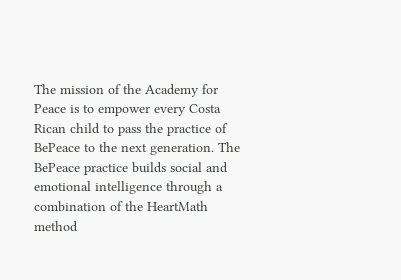The mission of the Academy for Peace is to empower every Costa Rican child to pass the practice of BePeace to the next generation. The BePeace practice builds social and emotional intelligence through a combination of the HeartMath method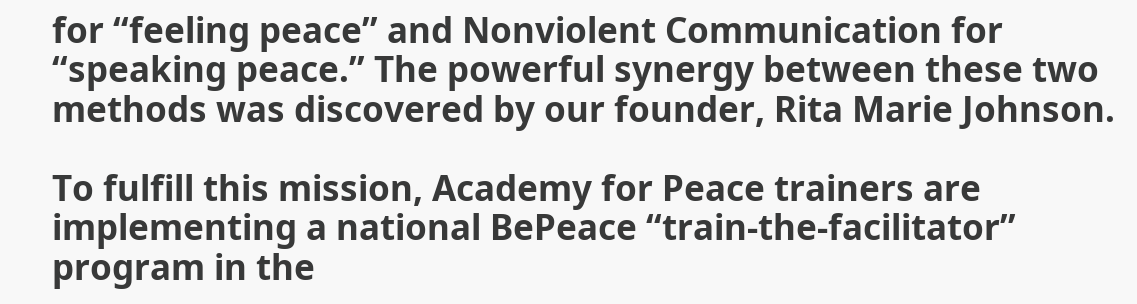for “feeling peace” and Nonviolent Communication for “speaking peace.” The powerful synergy between these two methods was discovered by our founder, Rita Marie Johnson.

To fulfill this mission, Academy for Peace trainers are implementing a national BePeace “train-the-facilitator” program in the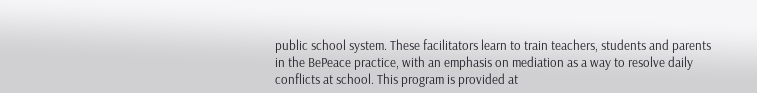public school system. These facilitators learn to train teachers, students and parents in the BePeace practice, with an emphasis on mediation as a way to resolve daily conflicts at school. This program is provided at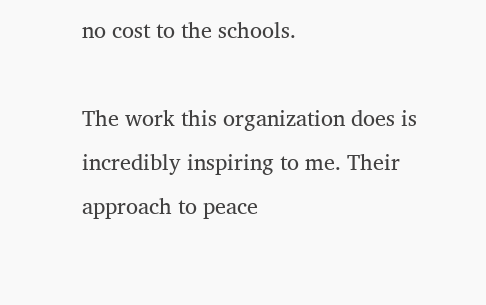no cost to the schools.

The work this organization does is incredibly inspiring to me. Their approach to peace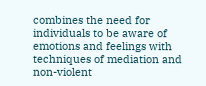combines the need for individuals to be aware of emotions and feelings with techniques of mediation and non-violent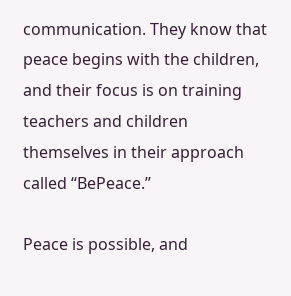communication. They know that peace begins with the children, and their focus is on training teachers and children themselves in their approach called “BePeace.”

Peace is possible, and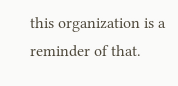this organization is a reminder of that.